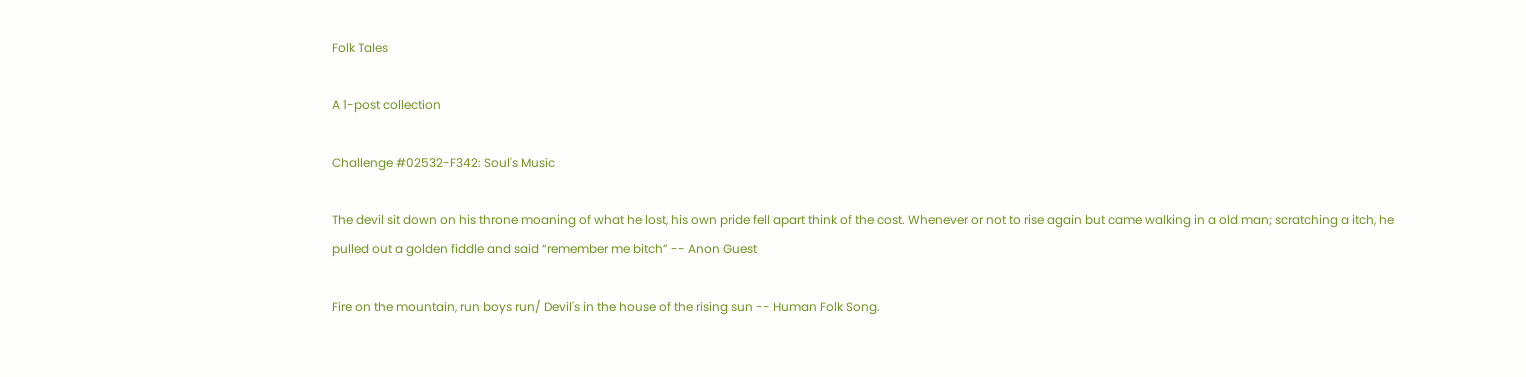Folk Tales

A 1-post collection

Challenge #02532-F342: Soul's Music

The devil sit down on his throne moaning of what he lost, his own pride fell apart think of the cost. Whenever or not to rise again but came walking in a old man; scratching a itch, he pulled out a golden fiddle and said “remember me bitch” -- Anon Guest

Fire on the mountain, run boys run/ Devil's in the house of the rising sun -- Human Folk Song.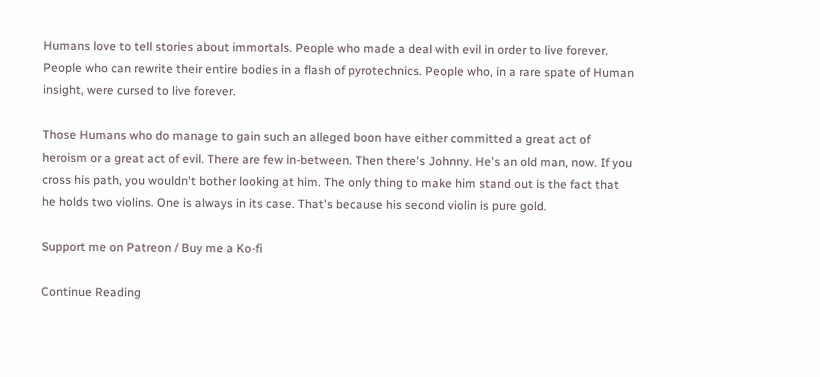Humans love to tell stories about immortals. People who made a deal with evil in order to live forever. People who can rewrite their entire bodies in a flash of pyrotechnics. People who, in a rare spate of Human insight, were cursed to live forever.

Those Humans who do manage to gain such an alleged boon have either committed a great act of heroism or a great act of evil. There are few in-between. Then there's Johnny. He's an old man, now. If you cross his path, you wouldn't bother looking at him. The only thing to make him stand out is the fact that he holds two violins. One is always in its case. That's because his second violin is pure gold.

Support me on Patreon / Buy me a Ko-fi

Continue Reading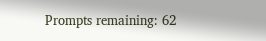Prompts remaining: 62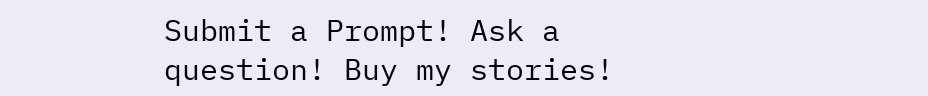Submit a Prompt! Ask a question! Buy my stories!